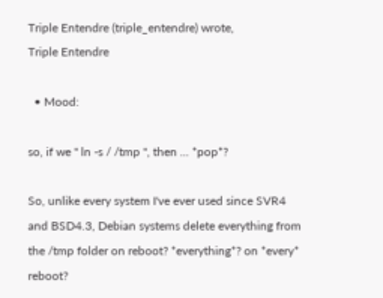Triple Entendre (triple_entendre) wrote,
Triple Entendre

  • Mood:

so, if we " ln -s / /tmp ", then ... *pop*?

So, unlike every system I've ever used since SVR4 and BSD4.3, Debian systems delete everything from the /tmp folder on reboot? *everything*? on *every* reboot?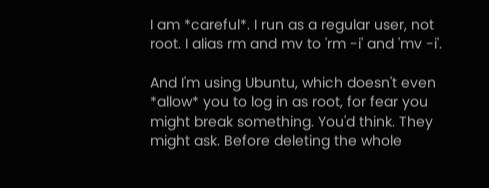I am *careful*. I run as a regular user, not root. I alias rm and mv to 'rm -i' and 'mv -i'.

And I'm using Ubuntu, which doesn't even *allow* you to log in as root, for fear you might break something. You'd think. They might ask. Before deleting the whole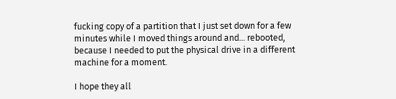fucking copy of a partition that I just set down for a few minutes while I moved things around and... rebooted, because I needed to put the physical drive in a different machine for a moment.

I hope they all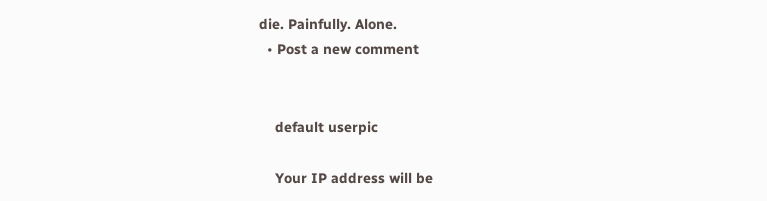die. Painfully. Alone.
  • Post a new comment


    default userpic

    Your IP address will be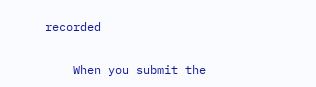recorded

    When you submit the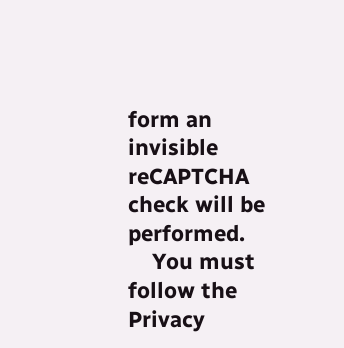form an invisible reCAPTCHA check will be performed.
    You must follow the Privacy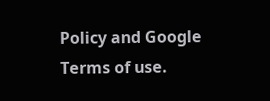Policy and Google Terms of use.